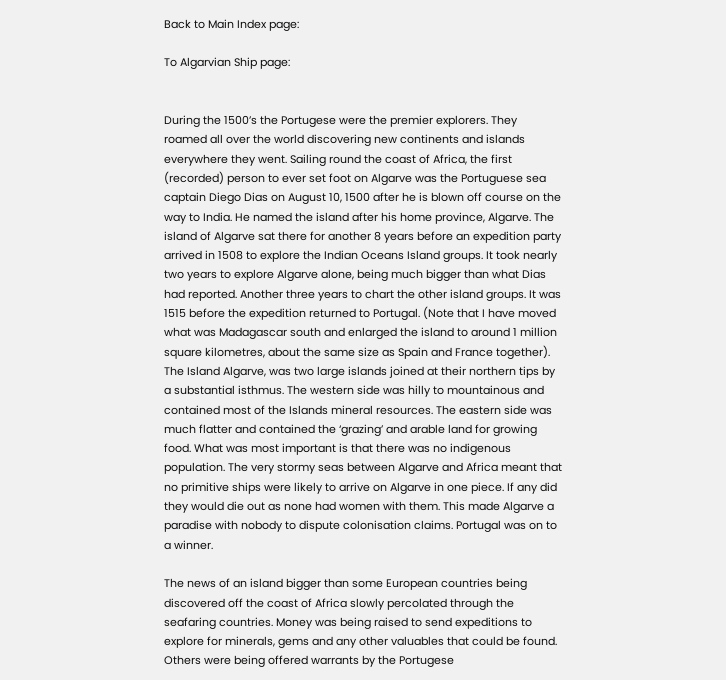Back to Main Index page:

To Algarvian Ship page:


During the 1500’s the Portugese were the premier explorers. They roamed all over the world discovering new continents and islands everywhere they went. Sailing round the coast of Africa, the first (recorded) person to ever set foot on Algarve was the Portuguese sea captain Diego Dias on August 10, 1500 after he is blown off course on the way to India. He named the island after his home province, Algarve. The island of Algarve sat there for another 8 years before an expedition party arrived in 1508 to explore the Indian Oceans Island groups. It took nearly two years to explore Algarve alone, being much bigger than what Dias had reported. Another three years to chart the other island groups. It was 1515 before the expedition returned to Portugal. (Note that I have moved what was Madagascar south and enlarged the island to around 1 million square kilometres, about the same size as Spain and France together). The Island Algarve, was two large islands joined at their northern tips by a substantial isthmus. The western side was hilly to mountainous and contained most of the Islands mineral resources. The eastern side was much flatter and contained the ‘grazing’ and arable land for growing food. What was most important is that there was no indigenous population. The very stormy seas between Algarve and Africa meant that no primitive ships were likely to arrive on Algarve in one piece. If any did they would die out as none had women with them. This made Algarve a paradise with nobody to dispute colonisation claims. Portugal was on to a winner.

The news of an island bigger than some European countries being discovered off the coast of Africa slowly percolated through the seafaring countries. Money was being raised to send expeditions to explore for minerals, gems and any other valuables that could be found. Others were being offered warrants by the Portugese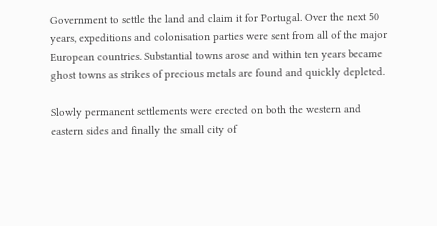Government to settle the land and claim it for Portugal. Over the next 50 years, expeditions and colonisation parties were sent from all of the major European countries. Substantial towns arose and within ten years became ghost towns as strikes of precious metals are found and quickly depleted.

Slowly permanent settlements were erected on both the western and eastern sides and finally the small city of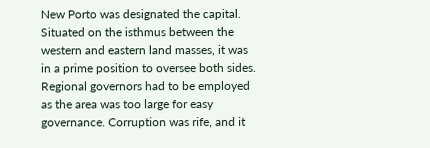New Porto was designated the capital. Situated on the isthmus between the western and eastern land masses, it was in a prime position to oversee both sides. Regional governors had to be employed as the area was too large for easy governance. Corruption was rife, and it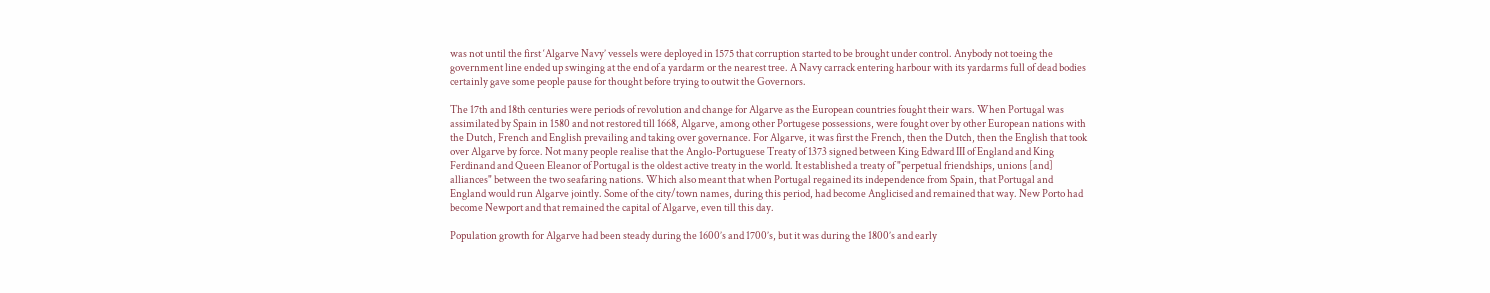was not until the first ‘Algarve Navy’ vessels were deployed in 1575 that corruption started to be brought under control. Anybody not toeing the government line ended up swinging at the end of a yardarm or the nearest tree. A Navy carrack entering harbour with its yardarms full of dead bodies certainly gave some people pause for thought before trying to outwit the Governors.

The 17th and 18th centuries were periods of revolution and change for Algarve as the European countries fought their wars. When Portugal was assimilated by Spain in 1580 and not restored till 1668, Algarve, among other Portugese possessions, were fought over by other European nations with the Dutch, French and English prevailing and taking over governance. For Algarve, it was first the French, then the Dutch, then the English that took over Algarve by force. Not many people realise that the Anglo-Portuguese Treaty of 1373 signed between King Edward III of England and King Ferdinand and Queen Eleanor of Portugal is the oldest active treaty in the world. It established a treaty of "perpetual friendships, unions [and] alliances" between the two seafaring nations. Which also meant that when Portugal regained its independence from Spain, that Portugal and England would run Algarve jointly. Some of the city/town names, during this period, had become Anglicised and remained that way. New Porto had become Newport and that remained the capital of Algarve, even till this day.

Population growth for Algarve had been steady during the 1600’s and 1700’s, but it was during the 1800’s and early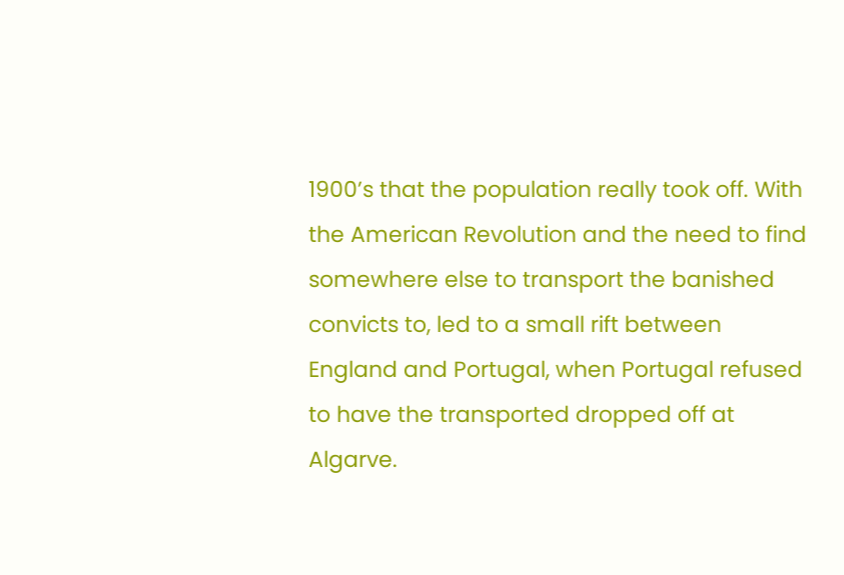1900’s that the population really took off. With the American Revolution and the need to find somewhere else to transport the banished convicts to, led to a small rift between England and Portugal, when Portugal refused to have the transported dropped off at Algarve.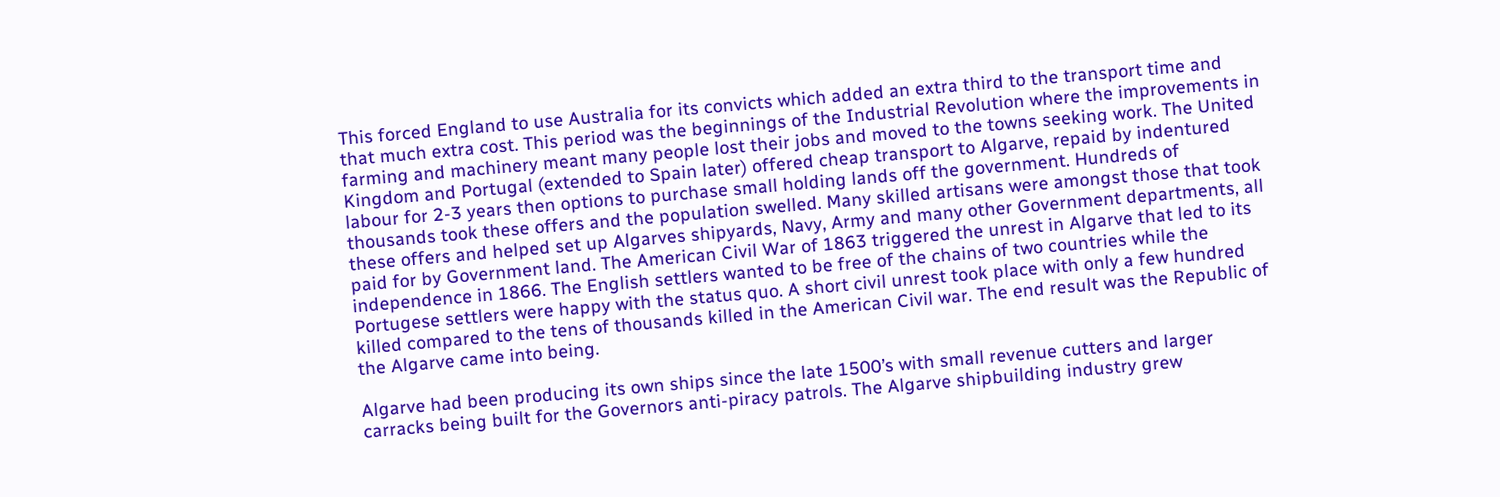This forced England to use Australia for its convicts which added an extra third to the transport time and that much extra cost. This period was the beginnings of the Industrial Revolution where the improvements in farming and machinery meant many people lost their jobs and moved to the towns seeking work. The United Kingdom and Portugal (extended to Spain later) offered cheap transport to Algarve, repaid by indentured labour for 2-3 years then options to purchase small holding lands off the government. Hundreds of thousands took these offers and the population swelled. Many skilled artisans were amongst those that took these offers and helped set up Algarves shipyards, Navy, Army and many other Government departments, all paid for by Government land. The American Civil War of 1863 triggered the unrest in Algarve that led to its independence in 1866. The English settlers wanted to be free of the chains of two countries while the Portugese settlers were happy with the status quo. A short civil unrest took place with only a few hundred killed compared to the tens of thousands killed in the American Civil war. The end result was the Republic of the Algarve came into being.

Algarve had been producing its own ships since the late 1500’s with small revenue cutters and larger carracks being built for the Governors anti-piracy patrols. The Algarve shipbuilding industry grew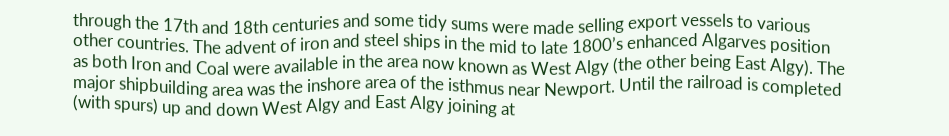through the 17th and 18th centuries and some tidy sums were made selling export vessels to various other countries. The advent of iron and steel ships in the mid to late 1800’s enhanced Algarves position as both Iron and Coal were available in the area now known as West Algy (the other being East Algy). The major shipbuilding area was the inshore area of the isthmus near Newport. Until the railroad is completed (with spurs) up and down West Algy and East Algy joining at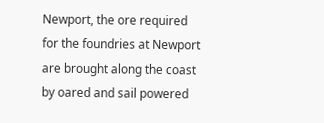Newport, the ore required for the foundries at Newport are brought along the coast by oared and sail powered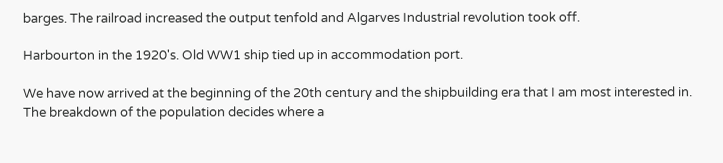barges. The railroad increased the output tenfold and Algarves Industrial revolution took off.

Harbourton in the 1920's. Old WW1 ship tied up in accommodation port.

We have now arrived at the beginning of the 20th century and the shipbuilding era that I am most interested in. The breakdown of the population decides where a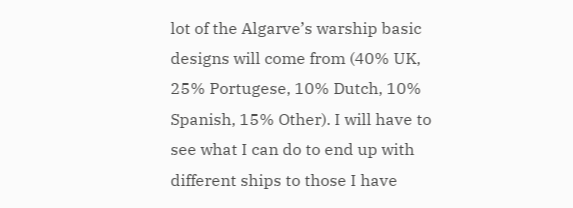lot of the Algarve’s warship basic designs will come from (40% UK, 25% Portugese, 10% Dutch, 10% Spanish, 15% Other). I will have to see what I can do to end up with different ships to those I have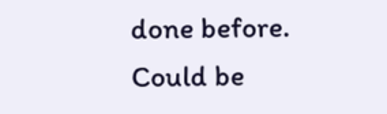done before. Could be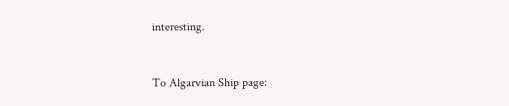interesting.



To Algarvian Ship page: